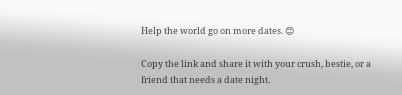Help the world go on more dates. 😊

Copy the link and share it with your crush, bestie, or a friend that needs a date night.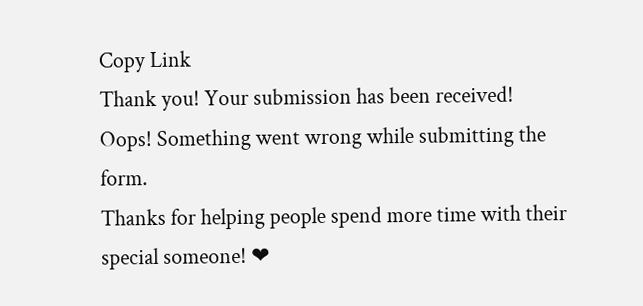Copy Link
Thank you! Your submission has been received!
Oops! Something went wrong while submitting the form.
Thanks for helping people spend more time with their special someone! ❤